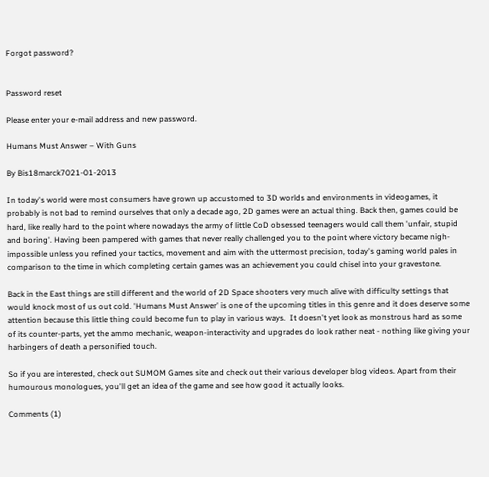Forgot password?


Password reset

Please enter your e-mail address and new password.

Humans Must Answer – With Guns

By Bis18marck7021-01-2013

In today's world were most consumers have grown up accustomed to 3D worlds and environments in videogames, it probably is not bad to remind ourselves that only a decade ago, 2D games were an actual thing. Back then, games could be hard, like really hard to the point where nowadays the army of little CoD obsessed teenagers would call them 'unfair, stupid and boring'. Having been pampered with games that never really challenged you to the point where victory became nigh-impossible unless you refined your tactics, movement and aim with the uttermost precision, today's gaming world pales in comparison to the time in which completing certain games was an achievement you could chisel into your gravestone.

Back in the East things are still different and the world of 2D Space shooters very much alive with difficulty settings that would knock most of us out cold. 'Humans Must Answer' is one of the upcoming titles in this genre and it does deserve some attention because this little thing could become fun to play in various ways.  It doesn't yet look as monstrous hard as some of its counter-parts, yet the ammo mechanic, weapon-interactivity and upgrades do look rather neat - nothing like giving your harbingers of death a personified touch.

So if you are interested, check out SUMOM Games site and check out their various developer blog videos. Apart from their humourous monologues, you'll get an idea of the game and see how good it actually looks.

Comments (1)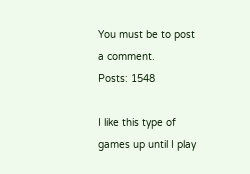You must be to post a comment.
Posts: 1548

I like this type of games up until I play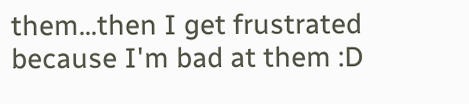them...then I get frustrated because I'm bad at them :D